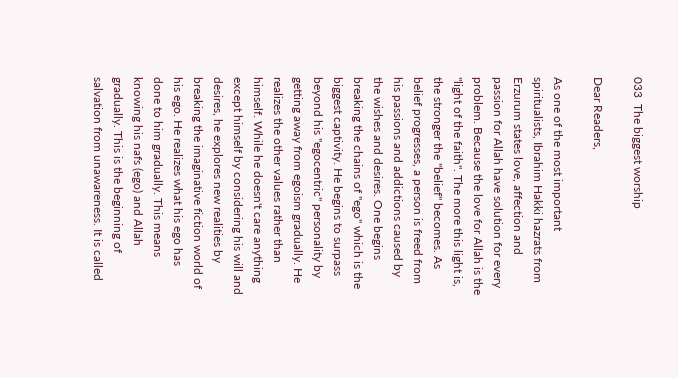033  The biggest worship

Dear Readers,

As one of the most important spiritualists, Ibrahim Hakki hazrats from Erzurum states love, affection and passion for Allah have solution for every problem. Because the love for Allah is the "light of the faith". The more this light is, the stronger the "belief" becomes. As belief progresses, a person is freed from his passions and addictions caused by the wishes and desires. One begins breaking the chains of "ego" which is the biggest captivity. He begins to surpass beyond his "egocentric" personality by getting away from egoism gradually. He realizes the other values rather than himself. While he doesn't care anything except himself by considering his will and desires, he explores new realities by breaking the imaginative fiction world of his ego. He realizes what his ego has done to him gradually. This means knowing his nafs (ego) and Allah gradually. This is the beginning of salvation from unawareness. It is called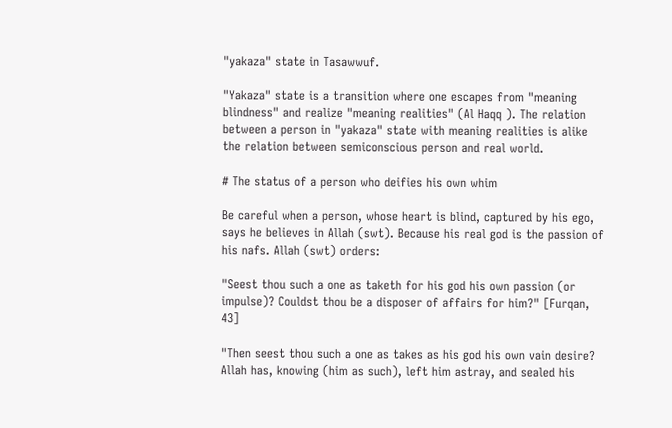"yakaza" state in Tasawwuf.

"Yakaza" state is a transition where one escapes from "meaning blindness" and realize "meaning realities" (Al Haqq ). The relation between a person in "yakaza" state with meaning realities is alike the relation between semiconscious person and real world.

# The status of a person who deifies his own whim

Be careful when a person, whose heart is blind, captured by his ego, says he believes in Allah (swt). Because his real god is the passion of his nafs. Allah (swt) orders:

"Seest thou such a one as taketh for his god his own passion (or impulse)? Couldst thou be a disposer of affairs for him?" [Furqan, 43]

"Then seest thou such a one as takes as his god his own vain desire? Allah has, knowing (him as such), left him astray, and sealed his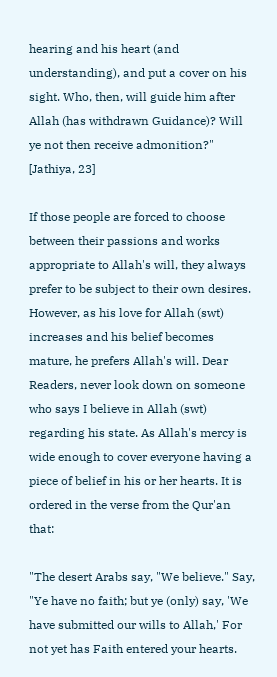hearing and his heart (and understanding), and put a cover on his sight. Who, then, will guide him after Allah (has withdrawn Guidance)? Will ye not then receive admonition?" [Jathiya, 23]

If those people are forced to choose between their passions and works appropriate to Allah's will, they always prefer to be subject to their own desires. However, as his love for Allah (swt) increases and his belief becomes mature, he prefers Allah's will. Dear Readers, never look down on someone who says I believe in Allah (swt) regarding his state. As Allah's mercy is wide enough to cover everyone having a piece of belief in his or her hearts. It is ordered in the verse from the Qur'an that:

"The desert Arabs say, "We believe." Say, "Ye have no faith; but ye (only) say, 'We have submitted our wills to Allah,' For not yet has Faith entered your hearts.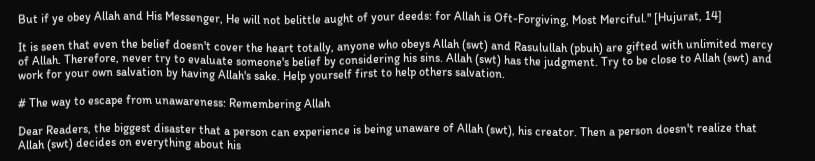But if ye obey Allah and His Messenger, He will not belittle aught of your deeds: for Allah is Oft-Forgiving, Most Merciful." [Hujurat, 14]

It is seen that even the belief doesn't cover the heart totally, anyone who obeys Allah (swt) and Rasulullah (pbuh) are gifted with unlimited mercy of Allah. Therefore, never try to evaluate someone's belief by considering his sins. Allah (swt) has the judgment. Try to be close to Allah (swt) and work for your own salvation by having Allah's sake. Help yourself first to help others salvation.

# The way to escape from unawareness: Remembering Allah

Dear Readers, the biggest disaster that a person can experience is being unaware of Allah (swt), his creator. Then a person doesn't realize that Allah (swt) decides on everything about his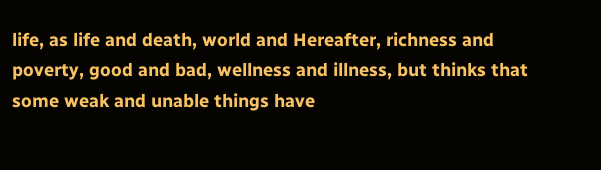life, as life and death, world and Hereafter, richness and poverty, good and bad, wellness and illness, but thinks that some weak and unable things have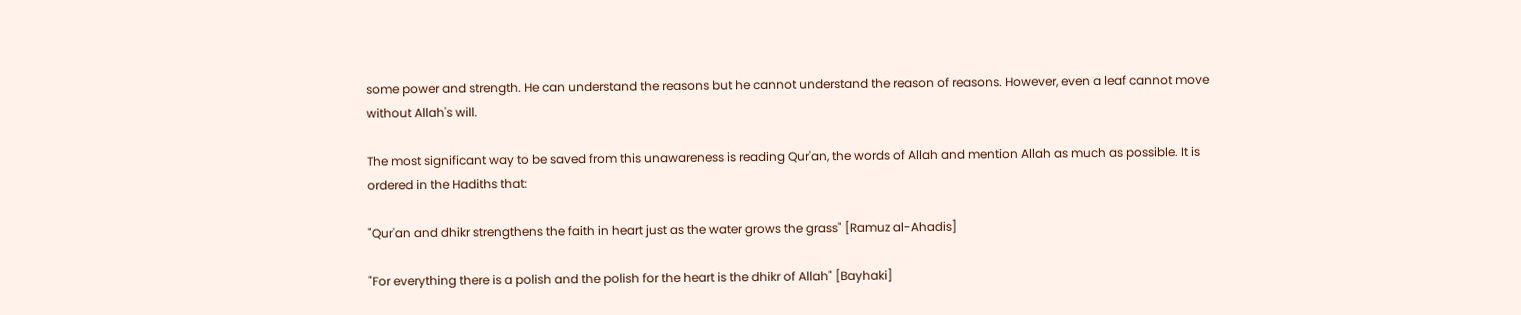some power and strength. He can understand the reasons but he cannot understand the reason of reasons. However, even a leaf cannot move without Allah's will.

The most significant way to be saved from this unawareness is reading Qur'an, the words of Allah and mention Allah as much as possible. It is ordered in the Hadiths that:

"Qur'an and dhikr strengthens the faith in heart just as the water grows the grass" [Ramuz al-Ahadis]

"For everything there is a polish and the polish for the heart is the dhikr of Allah" [Bayhaki]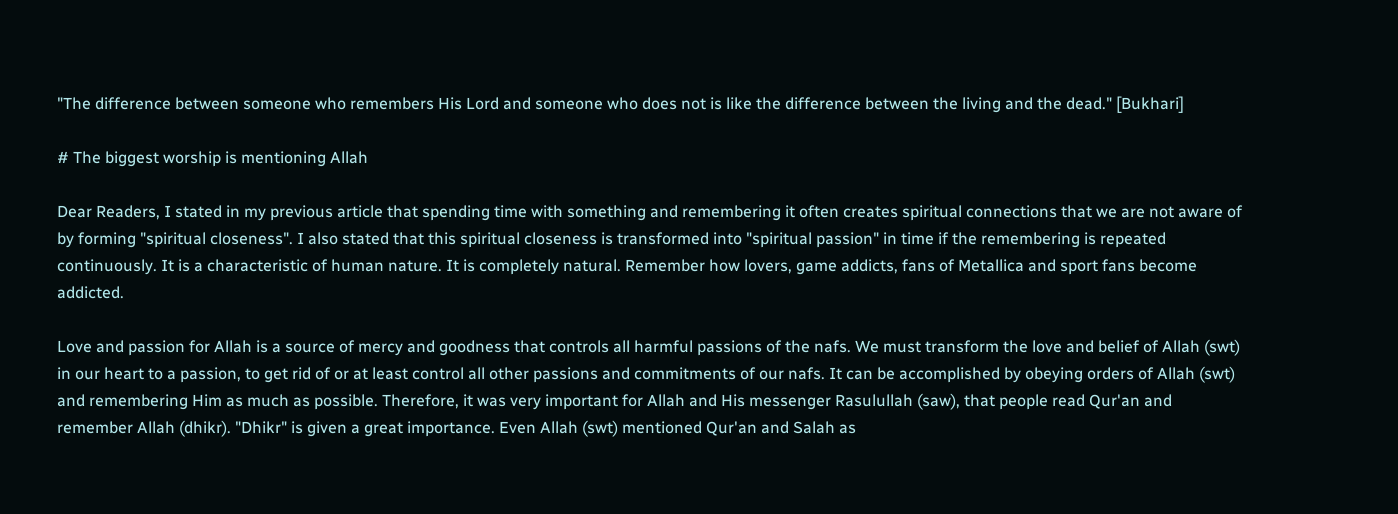"The difference between someone who remembers His Lord and someone who does not is like the difference between the living and the dead." [Bukhari]

# The biggest worship is mentioning Allah

Dear Readers, I stated in my previous article that spending time with something and remembering it often creates spiritual connections that we are not aware of by forming "spiritual closeness". I also stated that this spiritual closeness is transformed into "spiritual passion" in time if the remembering is repeated continuously. It is a characteristic of human nature. It is completely natural. Remember how lovers, game addicts, fans of Metallica and sport fans become addicted.

Love and passion for Allah is a source of mercy and goodness that controls all harmful passions of the nafs. We must transform the love and belief of Allah (swt) in our heart to a passion, to get rid of or at least control all other passions and commitments of our nafs. It can be accomplished by obeying orders of Allah (swt) and remembering Him as much as possible. Therefore, it was very important for Allah and His messenger Rasulullah (saw), that people read Qur'an and remember Allah (dhikr). "Dhikr" is given a great importance. Even Allah (swt) mentioned Qur'an and Salah as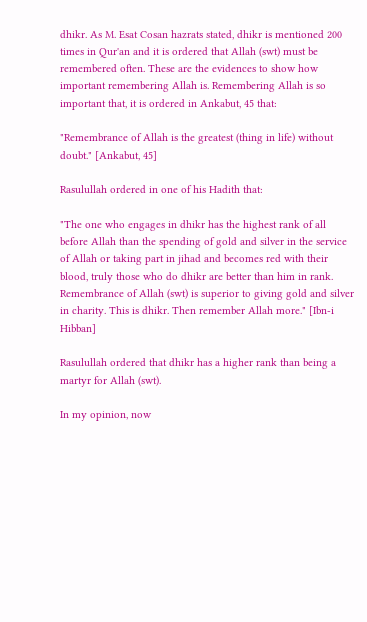dhikr. As M. Esat Cosan hazrats stated, dhikr is mentioned 200 times in Qur'an and it is ordered that Allah (swt) must be remembered often. These are the evidences to show how important remembering Allah is. Remembering Allah is so important that, it is ordered in Ankabut, 45 that:

"Remembrance of Allah is the greatest (thing in life) without doubt." [Ankabut, 45]

Rasulullah ordered in one of his Hadith that:

"The one who engages in dhikr has the highest rank of all before Allah than the spending of gold and silver in the service of Allah or taking part in jihad and becomes red with their blood, truly those who do dhikr are better than him in rank. Remembrance of Allah (swt) is superior to giving gold and silver in charity. This is dhikr. Then remember Allah more." [Ibn-i Hibban]

Rasulullah ordered that dhikr has a higher rank than being a martyr for Allah (swt).

In my opinion, now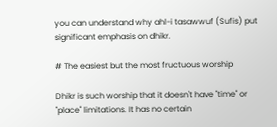you can understand why ahl-i tasawwuf (Sufis) put significant emphasis on dhikr.

# The easiest but the most fructuous worship

Dhikr is such worship that it doesn't have "time" or "place" limitations. It has no certain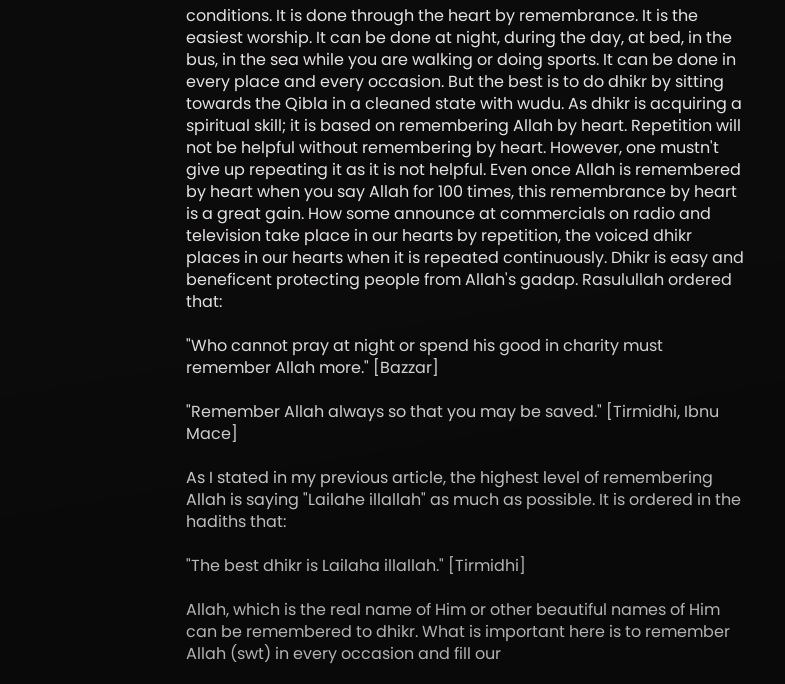conditions. It is done through the heart by remembrance. It is the easiest worship. It can be done at night, during the day, at bed, in the bus, in the sea while you are walking or doing sports. It can be done in every place and every occasion. But the best is to do dhikr by sitting towards the Qibla in a cleaned state with wudu. As dhikr is acquiring a spiritual skill; it is based on remembering Allah by heart. Repetition will not be helpful without remembering by heart. However, one mustn't give up repeating it as it is not helpful. Even once Allah is remembered by heart when you say Allah for 100 times, this remembrance by heart is a great gain. How some announce at commercials on radio and television take place in our hearts by repetition, the voiced dhikr places in our hearts when it is repeated continuously. Dhikr is easy and beneficent protecting people from Allah's gadap. Rasulullah ordered that:

"Who cannot pray at night or spend his good in charity must remember Allah more." [Bazzar]

"Remember Allah always so that you may be saved." [Tirmidhi, Ibnu Mace]

As I stated in my previous article, the highest level of remembering Allah is saying "Lailahe illallah" as much as possible. It is ordered in the hadiths that:

"The best dhikr is Lailaha illallah." [Tirmidhi]

Allah, which is the real name of Him or other beautiful names of Him can be remembered to dhikr. What is important here is to remember Allah (swt) in every occasion and fill our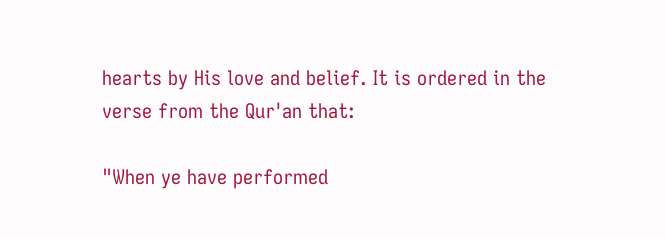hearts by His love and belief. It is ordered in the verse from the Qur'an that:

"When ye have performed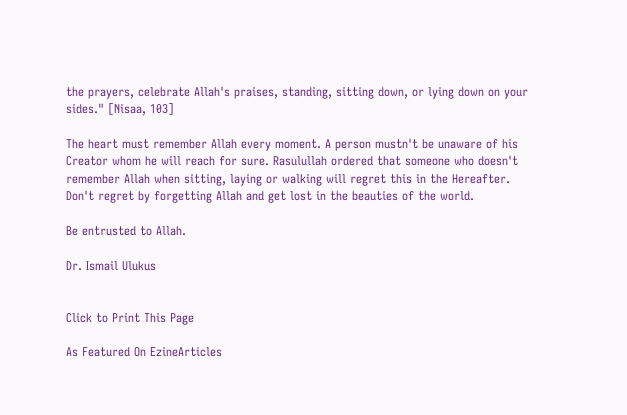the prayers, celebrate Allah's praises, standing, sitting down, or lying down on your sides." [Nisaa, 103]

The heart must remember Allah every moment. A person mustn't be unaware of his Creator whom he will reach for sure. Rasulullah ordered that someone who doesn't remember Allah when sitting, laying or walking will regret this in the Hereafter. Don't regret by forgetting Allah and get lost in the beauties of the world.

Be entrusted to Allah.

Dr. Ismail Ulukus


Click to Print This Page

As Featured On EzineArticles